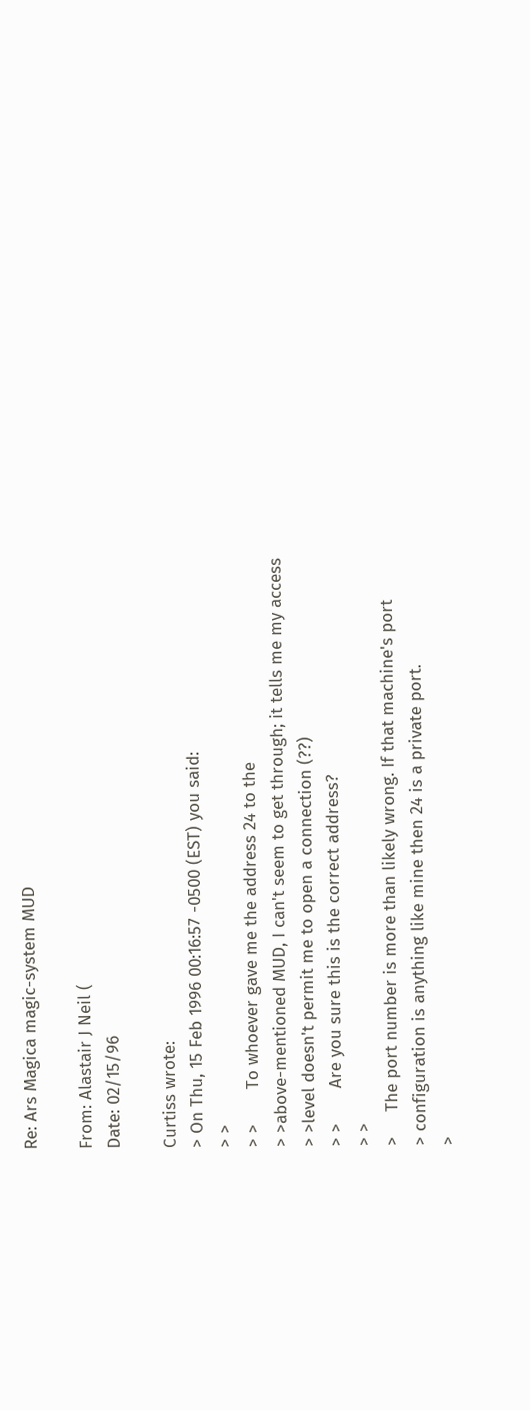Re: Ars Magica magic-system MUD

From: Alastair J Neil (
Date: 02/15/96

Curtiss wrote:
> On Thu, 15 Feb 1996 00:16:57 -0500 (EST) you said:
> >
> >       To whoever gave me the address 24 to the
> >above-mentioned MUD, I can't seem to get through; it tells me my access
> >level doesn't permit me to open a connection (??)
> >       Are you sure this is the correct address?
> >
>     The port number is more than likely wrong. If that machine's port
> configuration is anything like mine then 24 is a private port.
>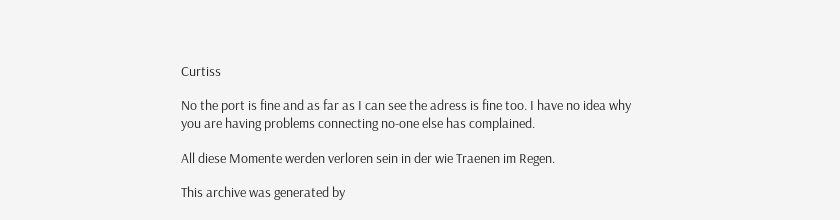Curtiss

No the port is fine and as far as I can see the adress is fine too. I have no idea why
you are having problems connecting no-one else has complained.

All diese Momente werden verloren sein in der wie Traenen im Regen.

This archive was generated by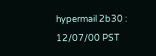hypermail 2b30 : 12/07/00 PST